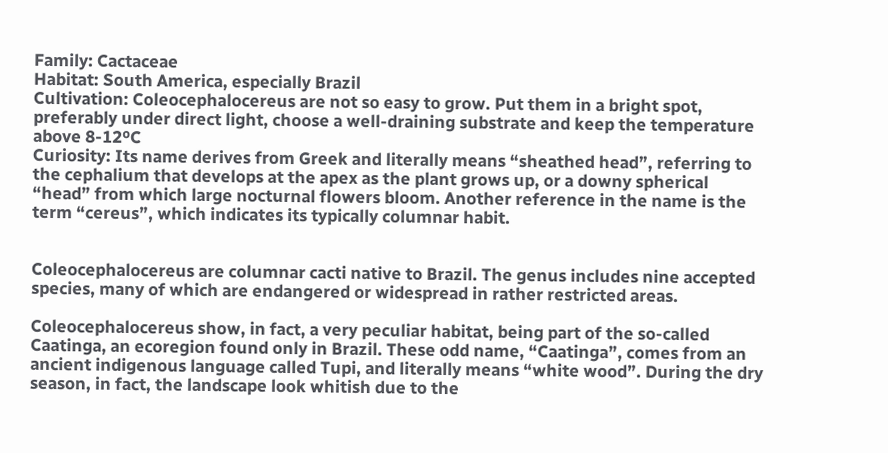Family: Cactaceae
Habitat: South America, especially Brazil
Cultivation: Coleocephalocereus are not so easy to grow. Put them in a bright spot, preferably under direct light, choose a well-draining substrate and keep the temperature above 8-12ºC
Curiosity: Its name derives from Greek and literally means “sheathed head”, referring to the cephalium that develops at the apex as the plant grows up, or a downy spherical “head” from which large nocturnal flowers bloom. Another reference in the name is the term “cereus”, which indicates its typically columnar habit.


Coleocephalocereus are columnar cacti native to Brazil. The genus includes nine accepted species, many of which are endangered or widespread in rather restricted areas.

Coleocephalocereus show, in fact, a very peculiar habitat, being part of the so-called Caatinga, an ecoregion found only in Brazil. These odd name, “Caatinga”, comes from an ancient indigenous language called Tupi, and literally means “white wood”. During the dry season, in fact, the landscape look whitish due to the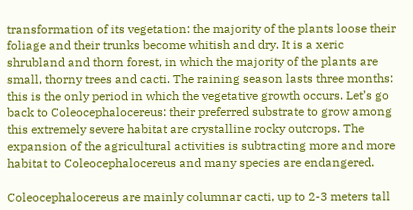transformation of its vegetation: the majority of the plants loose their foliage and their trunks become whitish and dry. It is a xeric shrubland and thorn forest, in which the majority of the plants are small, thorny trees and cacti. The raining season lasts three months: this is the only period in which the vegetative growth occurs. Let’s go back to Coleocephalocereus: their preferred substrate to grow among this extremely severe habitat are crystalline rocky outcrops. The expansion of the agricultural activities is subtracting more and more habitat to Coleocephalocereus and many species are endangered.

Coleocephalocereus are mainly columnar cacti, up to 2-3 meters tall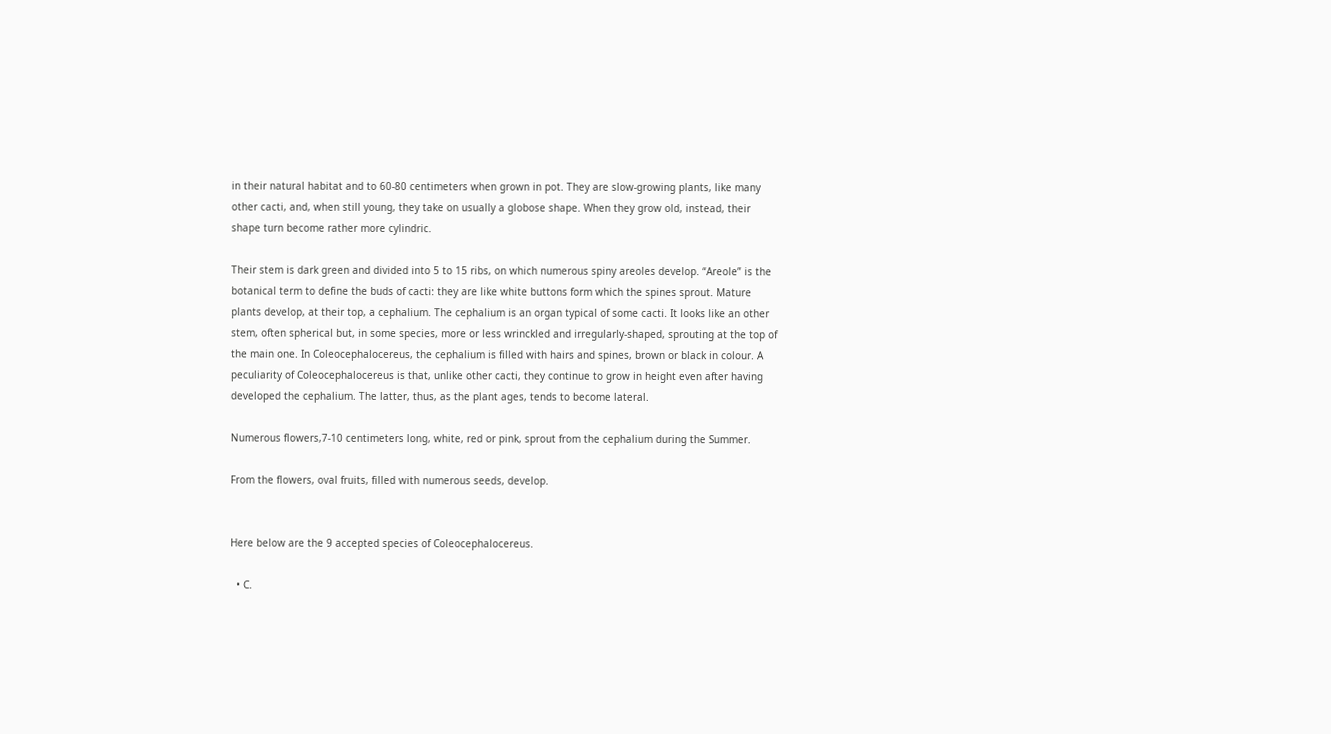in their natural habitat and to 60-80 centimeters when grown in pot. They are slow-growing plants, like many other cacti, and, when still young, they take on usually a globose shape. When they grow old, instead, their shape turn become rather more cylindric.

Their stem is dark green and divided into 5 to 15 ribs, on which numerous spiny areoles develop. “Areole” is the botanical term to define the buds of cacti: they are like white buttons form which the spines sprout. Mature plants develop, at their top, a cephalium. The cephalium is an organ typical of some cacti. It looks like an other stem, often spherical but, in some species, more or less wrinckled and irregularly-shaped, sprouting at the top of the main one. In Coleocephalocereus, the cephalium is filled with hairs and spines, brown or black in colour. A peculiarity of Coleocephalocereus is that, unlike other cacti, they continue to grow in height even after having developed the cephalium. The latter, thus, as the plant ages, tends to become lateral.

Numerous flowers,7-10 centimeters long, white, red or pink, sprout from the cephalium during the Summer.

From the flowers, oval fruits, filled with numerous seeds, develop.


Here below are the 9 accepted species of Coleocephalocereus.

  • C.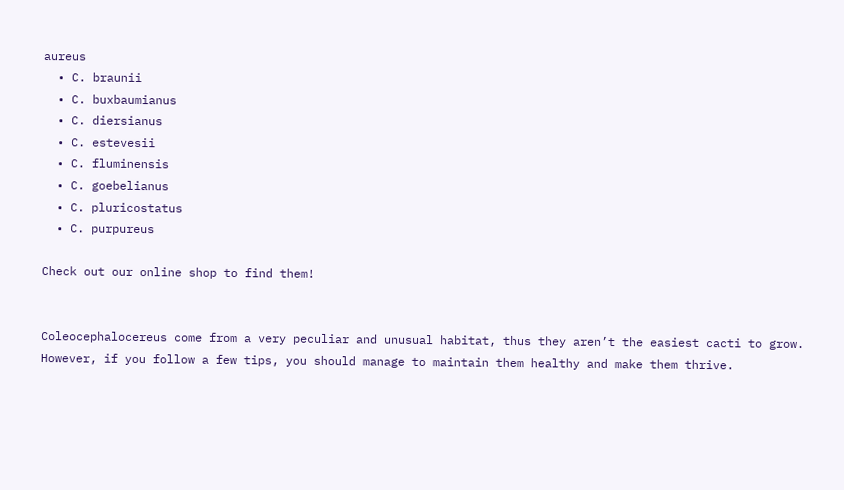aureus
  • C. braunii
  • C. buxbaumianus
  • C. diersianus
  • C. estevesii
  • C. fluminensis
  • C. goebelianus
  • C. pluricostatus
  • C. purpureus

Check out our online shop to find them!


Coleocephalocereus come from a very peculiar and unusual habitat, thus they aren’t the easiest cacti to grow. However, if you follow a few tips, you should manage to maintain them healthy and make them thrive.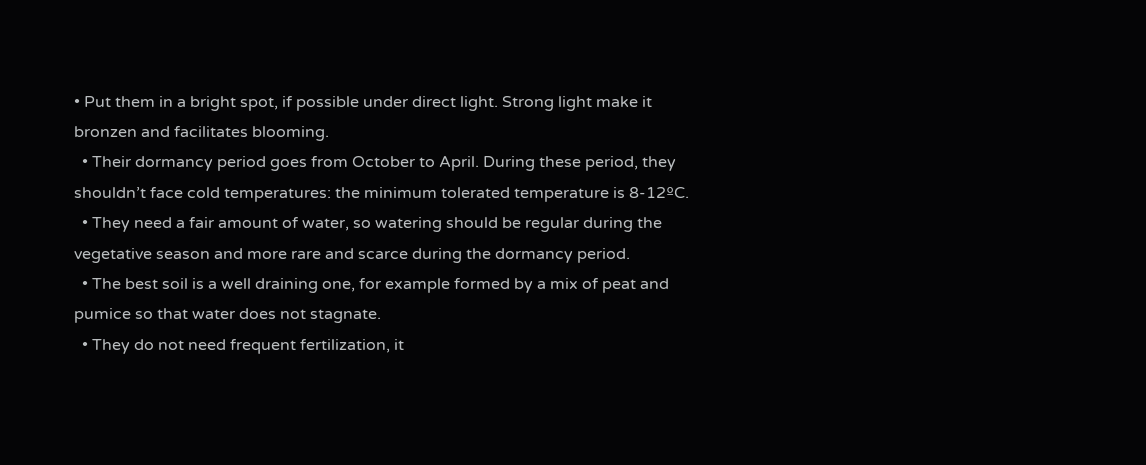• Put them in a bright spot, if possible under direct light. Strong light make it bronzen and facilitates blooming.
  • Their dormancy period goes from October to April. During these period, they shouldn’t face cold temperatures: the minimum tolerated temperature is 8-12ºC.
  • They need a fair amount of water, so watering should be regular during the vegetative season and more rare and scarce during the dormancy period.
  • The best soil is a well draining one, for example formed by a mix of peat and pumice so that water does not stagnate.
  • They do not need frequent fertilization, it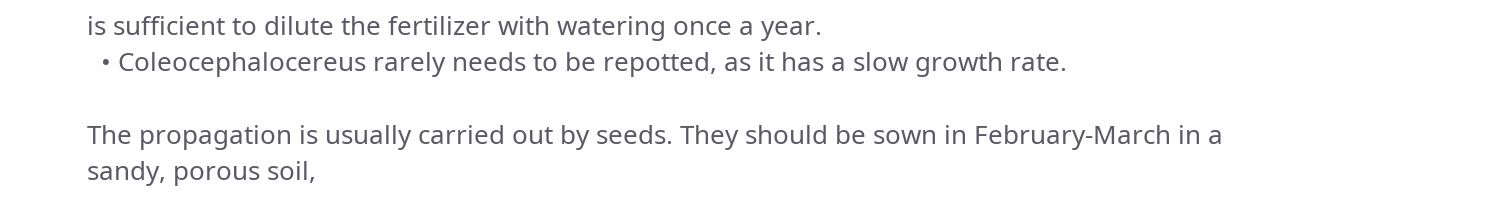is sufficient to dilute the fertilizer with watering once a year.
  • Coleocephalocereus rarely needs to be repotted, as it has a slow growth rate.

The propagation is usually carried out by seeds. They should be sown in February-March in a sandy, porous soil,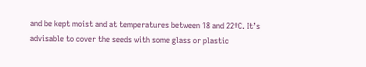and be kept moist and at temperatures between 18 and 22ºC. It’s advisable to cover the seeds with some glass or plastic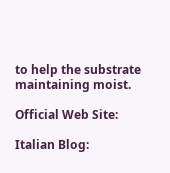to help the substrate maintaining moist.

Official Web Site:

Italian Blog: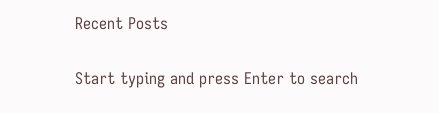Recent Posts

Start typing and press Enter to search